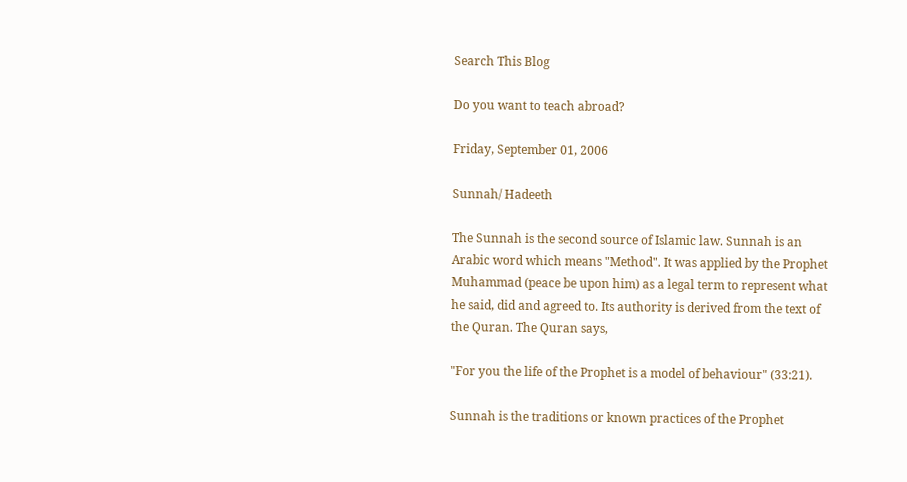Search This Blog

Do you want to teach abroad?

Friday, September 01, 2006

Sunnah/ Hadeeth

The Sunnah is the second source of Islamic law. Sunnah is an Arabic word which means "Method". It was applied by the Prophet Muhammad (peace be upon him) as a legal term to represent what he said, did and agreed to. Its authority is derived from the text of the Quran. The Quran says,

"For you the life of the Prophet is a model of behaviour" (33:21).

Sunnah is the traditions or known practices of the Prophet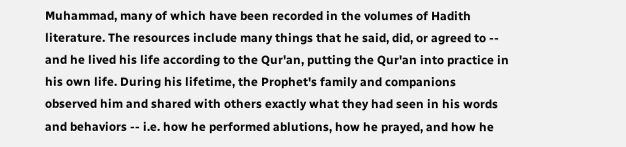Muhammad, many of which have been recorded in the volumes of Hadith literature. The resources include many things that he said, did, or agreed to -- and he lived his life according to the Qur'an, putting the Qur'an into practice in his own life. During his lifetime, the Prophet's family and companions observed him and shared with others exactly what they had seen in his words and behaviors -- i.e. how he performed ablutions, how he prayed, and how he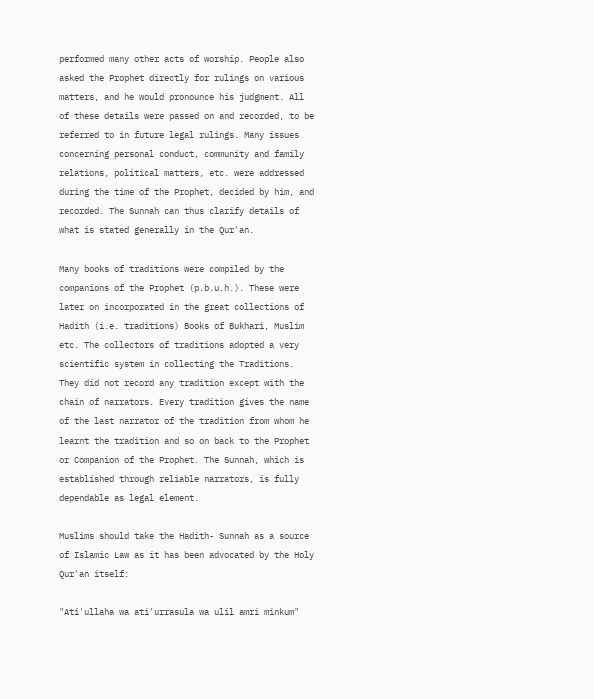performed many other acts of worship. People also asked the Prophet directly for rulings on various matters, and he would pronounce his judgment. All of these details were passed on and recorded, to be referred to in future legal rulings. Many issues concerning personal conduct, community and family relations, political matters, etc. were addressed during the time of the Prophet, decided by him, and recorded. The Sunnah can thus clarify details of what is stated generally in the Qur'an.

Many books of traditions were compiled by the companions of the Prophet (p.b.u.h.). These were later on incorporated in the great collections of Hadith (i.e. traditions) Books of Bukhari, Muslim etc. The collectors of traditions adopted a very scientific system in collecting the Traditions. They did not record any tradition except with the chain of narrators. Every tradition gives the name of the last narrator of the tradition from whom he learnt the tradition and so on back to the Prophet or Companion of the Prophet. The Sunnah, which is established through reliable narrators, is fully dependable as legal element.

Muslims should take the Hadith- Sunnah as a source of Islamic Law as it has been advocated by the Holy Qur'an itself:

"Ati'ullaha wa ati'urrasula wa ulil amri minkum"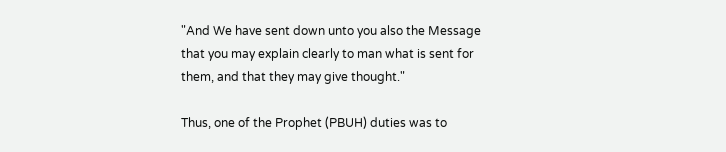"And We have sent down unto you also the Message that you may explain clearly to man what is sent for them, and that they may give thought."

Thus, one of the Prophet (PBUH) duties was to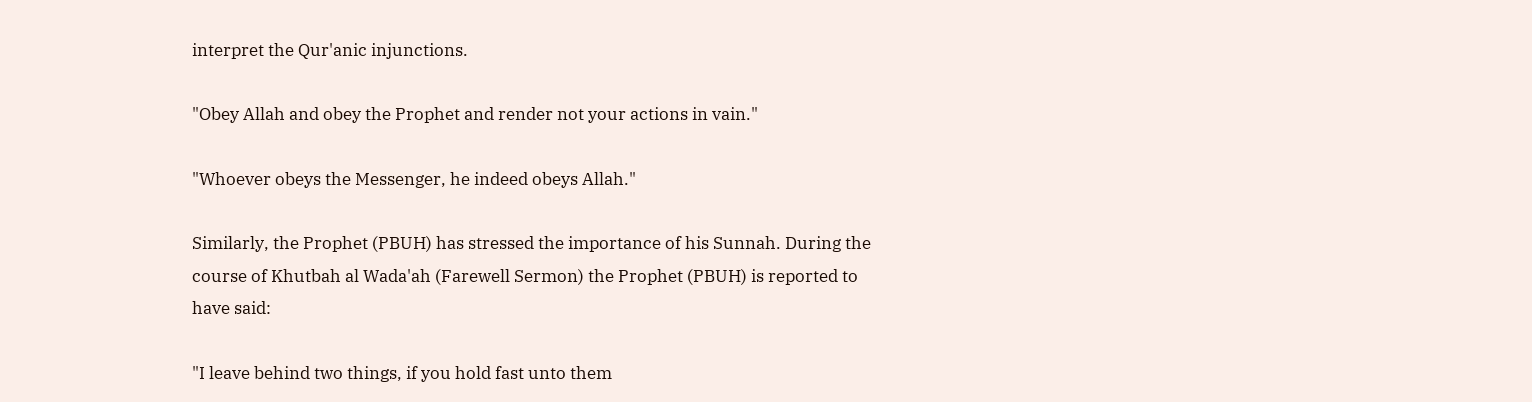interpret the Qur'anic injunctions.

"Obey Allah and obey the Prophet and render not your actions in vain."

"Whoever obeys the Messenger, he indeed obeys Allah."

Similarly, the Prophet (PBUH) has stressed the importance of his Sunnah. During the course of Khutbah al Wada'ah (Farewell Sermon) the Prophet (PBUH) is reported to have said:

"I leave behind two things, if you hold fast unto them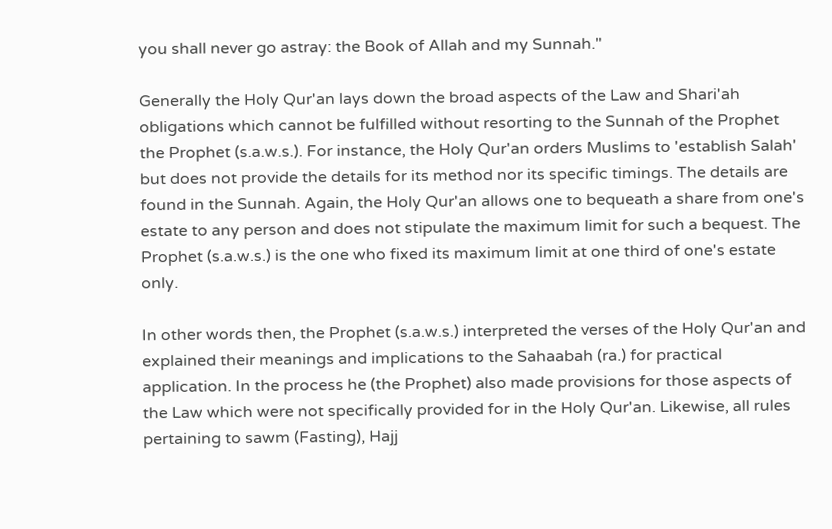you shall never go astray: the Book of Allah and my Sunnah."

Generally the Holy Qur'an lays down the broad aspects of the Law and Shari'ah obligations which cannot be fulfilled without resorting to the Sunnah of the Prophet the Prophet (s.a.w.s.). For instance, the Holy Qur'an orders Muslims to 'establish Salah' but does not provide the details for its method nor its specific timings. The details are found in the Sunnah. Again, the Holy Qur'an allows one to bequeath a share from one's estate to any person and does not stipulate the maximum limit for such a bequest. The Prophet (s.a.w.s.) is the one who fixed its maximum limit at one third of one's estate only.

In other words then, the Prophet (s.a.w.s.) interpreted the verses of the Holy Qur'an and explained their meanings and implications to the Sahaabah (ra.) for practical application. In the process he (the Prophet) also made provisions for those aspects of the Law which were not specifically provided for in the Holy Qur'an. Likewise, all rules pertaining to sawm (Fasting), Hajj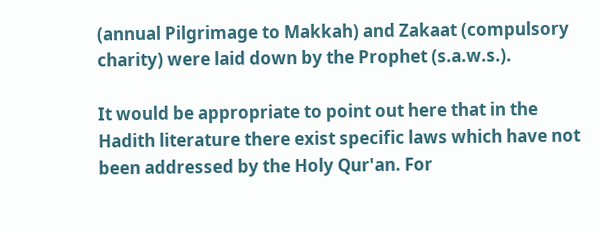(annual Pilgrimage to Makkah) and Zakaat (compulsory charity) were laid down by the Prophet (s.a.w.s.).

It would be appropriate to point out here that in the Hadith literature there exist specific laws which have not been addressed by the Holy Qur'an. For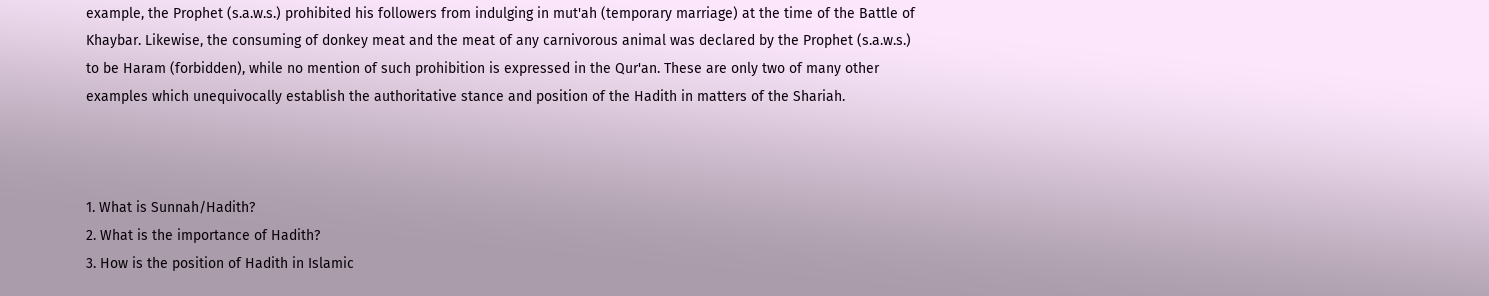example, the Prophet (s.a.w.s.) prohibited his followers from indulging in mut'ah (temporary marriage) at the time of the Battle of Khaybar. Likewise, the consuming of donkey meat and the meat of any carnivorous animal was declared by the Prophet (s.a.w.s.) to be Haram (forbidden), while no mention of such prohibition is expressed in the Qur'an. These are only two of many other examples which unequivocally establish the authoritative stance and position of the Hadith in matters of the Shariah.



1. What is Sunnah/Hadith?
2. What is the importance of Hadith?
3. How is the position of Hadith in Islamic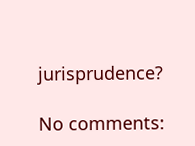jurisprudence?

No comments: